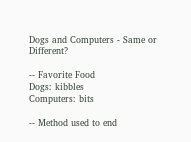Dogs and Computers - Same or Different?

-- Favorite Food
Dogs: kibbles
Computers: bits

-- Method used to end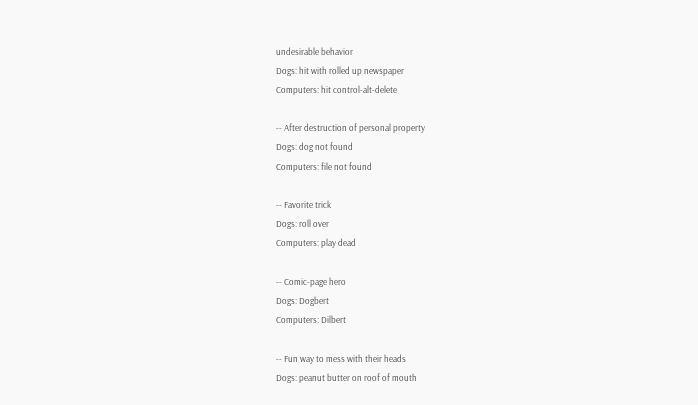undesirable behavior
Dogs: hit with rolled up newspaper
Computers: hit control-alt-delete

-- After destruction of personal property
Dogs: dog not found
Computers: file not found

-- Favorite trick
Dogs: roll over
Computers: play dead

-- Comic-page hero
Dogs: Dogbert
Computers: Dilbert

-- Fun way to mess with their heads
Dogs: peanut butter on roof of mouth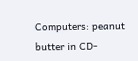Computers: peanut butter in CD-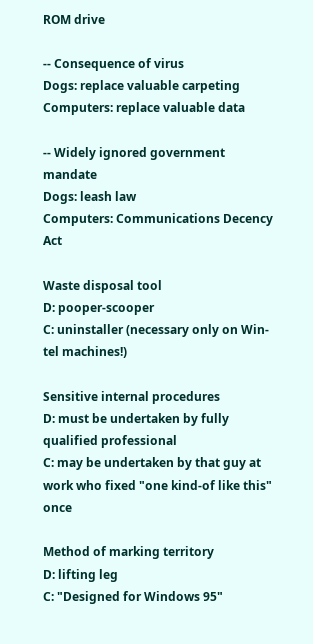ROM drive

-- Consequence of virus
Dogs: replace valuable carpeting
Computers: replace valuable data

-- Widely ignored government mandate
Dogs: leash law
Computers: Communications Decency Act

Waste disposal tool
D: pooper-scooper
C: uninstaller (necessary only on Win-tel machines!)

Sensitive internal procedures
D: must be undertaken by fully qualified professional
C: may be undertaken by that guy at work who fixed "one kind-of like this" once

Method of marking territory
D: lifting leg
C: "Designed for Windows 95"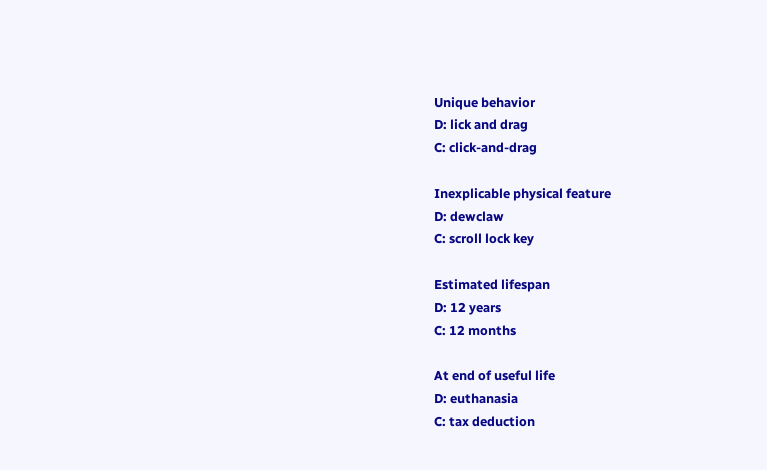Unique behavior
D: lick and drag
C: click-and-drag

Inexplicable physical feature
D: dewclaw
C: scroll lock key

Estimated lifespan
D: 12 years
C: 12 months

At end of useful life
D: euthanasia
C: tax deduction